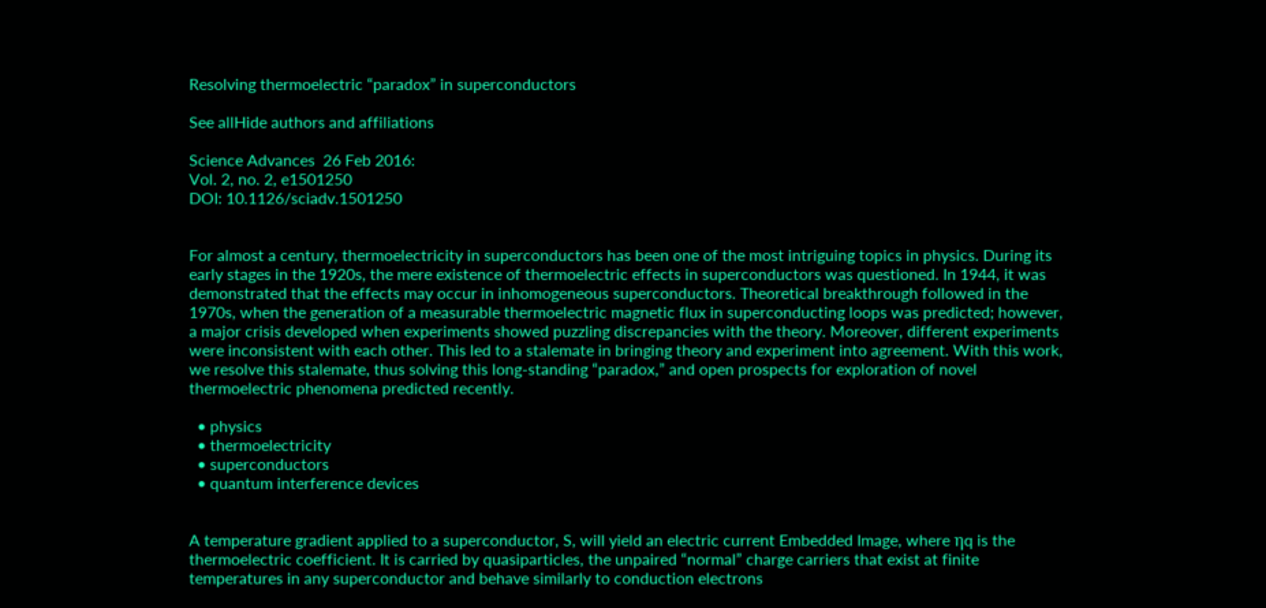Resolving thermoelectric “paradox” in superconductors

See allHide authors and affiliations

Science Advances  26 Feb 2016:
Vol. 2, no. 2, e1501250
DOI: 10.1126/sciadv.1501250


For almost a century, thermoelectricity in superconductors has been one of the most intriguing topics in physics. During its early stages in the 1920s, the mere existence of thermoelectric effects in superconductors was questioned. In 1944, it was demonstrated that the effects may occur in inhomogeneous superconductors. Theoretical breakthrough followed in the 1970s, when the generation of a measurable thermoelectric magnetic flux in superconducting loops was predicted; however, a major crisis developed when experiments showed puzzling discrepancies with the theory. Moreover, different experiments were inconsistent with each other. This led to a stalemate in bringing theory and experiment into agreement. With this work, we resolve this stalemate, thus solving this long-standing “paradox,” and open prospects for exploration of novel thermoelectric phenomena predicted recently.

  • physics
  • thermoelectricity
  • superconductors
  • quantum interference devices


A temperature gradient applied to a superconductor, S, will yield an electric current Embedded Image, where ηq is the thermoelectric coefficient. It is carried by quasiparticles, the unpaired “normal” charge carriers that exist at finite temperatures in any superconductor and behave similarly to conduction electrons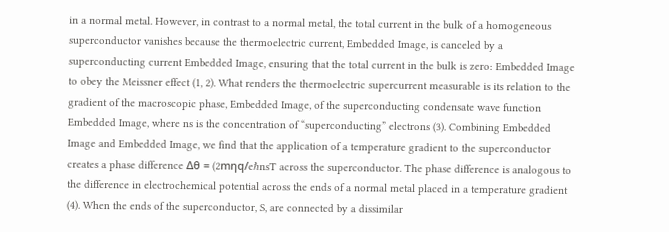in a normal metal. However, in contrast to a normal metal, the total current in the bulk of a homogeneous superconductor vanishes because the thermoelectric current, Embedded Image, is canceled by a superconducting current Embedded Image, ensuring that the total current in the bulk is zero: Embedded Image to obey the Meissner effect (1, 2). What renders the thermoelectric supercurrent measurable is its relation to the gradient of the macroscopic phase, Embedded Image, of the superconducting condensate wave function Embedded Image, where ns is the concentration of “superconducting” electrons (3). Combining Embedded Image and Embedded Image, we find that the application of a temperature gradient to the superconductor creates a phase difference Δθ = (2mηq/eℏnsT across the superconductor. The phase difference is analogous to the difference in electrochemical potential across the ends of a normal metal placed in a temperature gradient (4). When the ends of the superconductor, S, are connected by a dissimilar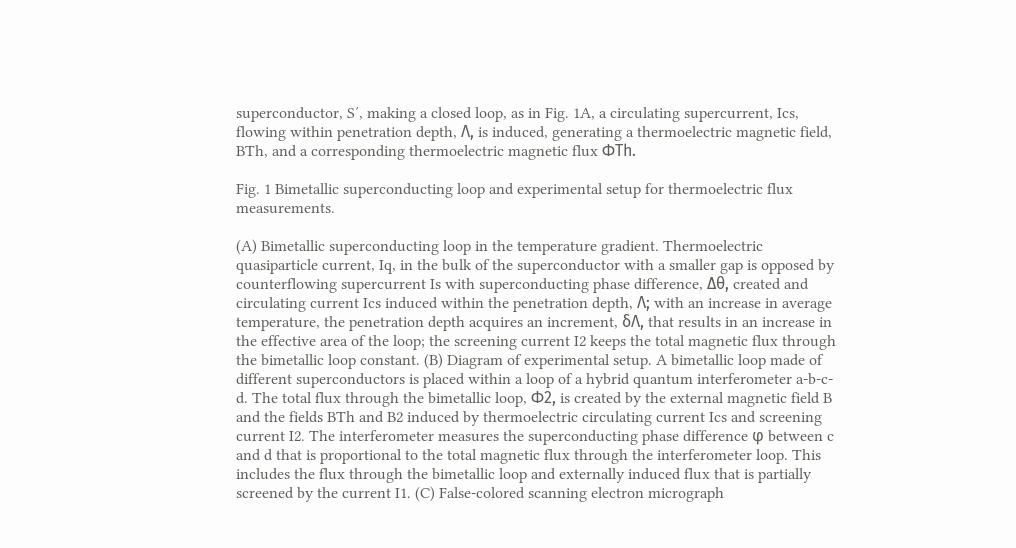superconductor, S′, making a closed loop, as in Fig. 1A, a circulating supercurrent, Ics, flowing within penetration depth, Λ, is induced, generating a thermoelectric magnetic field, BTh, and a corresponding thermoelectric magnetic flux ΦTh.

Fig. 1 Bimetallic superconducting loop and experimental setup for thermoelectric flux measurements.

(A) Bimetallic superconducting loop in the temperature gradient. Thermoelectric quasiparticle current, Iq, in the bulk of the superconductor with a smaller gap is opposed by counterflowing supercurrent Is with superconducting phase difference, Δθ, created and circulating current Ics induced within the penetration depth, Λ; with an increase in average temperature, the penetration depth acquires an increment, δΛ, that results in an increase in the effective area of the loop; the screening current I2 keeps the total magnetic flux through the bimetallic loop constant. (B) Diagram of experimental setup. A bimetallic loop made of different superconductors is placed within a loop of a hybrid quantum interferometer a-b-c-d. The total flux through the bimetallic loop, Φ2, is created by the external magnetic field B and the fields BTh and B2 induced by thermoelectric circulating current Ics and screening current I2. The interferometer measures the superconducting phase difference φ between c and d that is proportional to the total magnetic flux through the interferometer loop. This includes the flux through the bimetallic loop and externally induced flux that is partially screened by the current I1. (C) False-colored scanning electron micrograph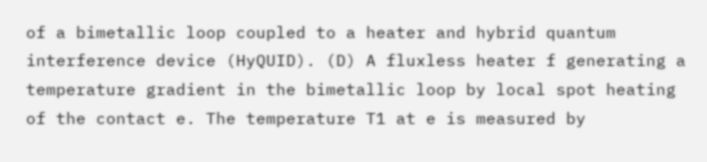of a bimetallic loop coupled to a heater and hybrid quantum interference device (HyQUID). (D) A fluxless heater f generating a temperature gradient in the bimetallic loop by local spot heating of the contact e. The temperature T1 at e is measured by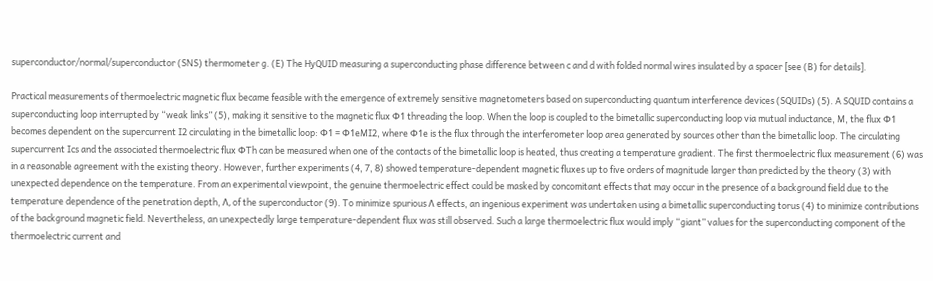superconductor/normal/superconductor (SNS) thermometer g. (E) The HyQUID measuring a superconducting phase difference between c and d with folded normal wires insulated by a spacer [see (B) for details].

Practical measurements of thermoelectric magnetic flux became feasible with the emergence of extremely sensitive magnetometers based on superconducting quantum interference devices (SQUIDs) (5). A SQUID contains a superconducting loop interrupted by “weak links” (5), making it sensitive to the magnetic flux Φ1 threading the loop. When the loop is coupled to the bimetallic superconducting loop via mutual inductance, M, the flux Φ1 becomes dependent on the supercurrent I2 circulating in the bimetallic loop: Φ1 = Φ1eMI2, where Φ1e is the flux through the interferometer loop area generated by sources other than the bimetallic loop. The circulating supercurrent Ics and the associated thermoelectric flux ΦTh can be measured when one of the contacts of the bimetallic loop is heated, thus creating a temperature gradient. The first thermoelectric flux measurement (6) was in a reasonable agreement with the existing theory. However, further experiments (4, 7, 8) showed temperature-dependent magnetic fluxes up to five orders of magnitude larger than predicted by the theory (3) with unexpected dependence on the temperature. From an experimental viewpoint, the genuine thermoelectric effect could be masked by concomitant effects that may occur in the presence of a background field due to the temperature dependence of the penetration depth, Λ, of the superconductor (9). To minimize spurious Λ effects, an ingenious experiment was undertaken using a bimetallic superconducting torus (4) to minimize contributions of the background magnetic field. Nevertheless, an unexpectedly large temperature-dependent flux was still observed. Such a large thermoelectric flux would imply “giant” values for the superconducting component of the thermoelectric current and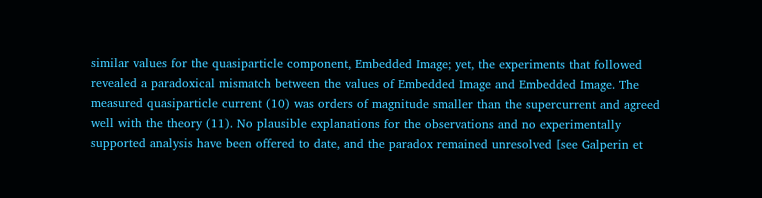similar values for the quasiparticle component, Embedded Image; yet, the experiments that followed revealed a paradoxical mismatch between the values of Embedded Image and Embedded Image. The measured quasiparticle current (10) was orders of magnitude smaller than the supercurrent and agreed well with the theory (11). No plausible explanations for the observations and no experimentally supported analysis have been offered to date, and the paradox remained unresolved [see Galperin et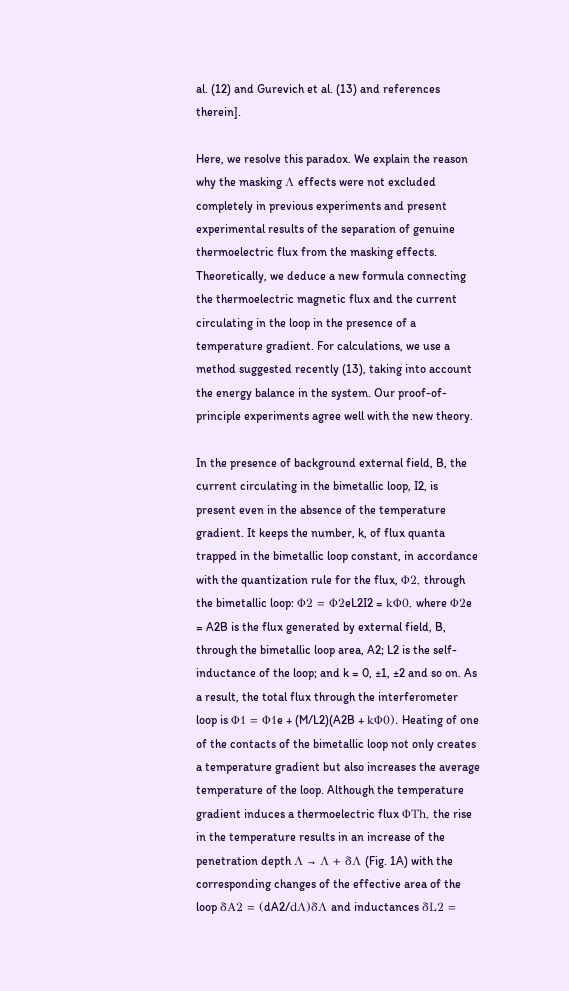al. (12) and Gurevich et al. (13) and references therein].

Here, we resolve this paradox. We explain the reason why the masking Λ effects were not excluded completely in previous experiments and present experimental results of the separation of genuine thermoelectric flux from the masking effects. Theoretically, we deduce a new formula connecting the thermoelectric magnetic flux and the current circulating in the loop in the presence of a temperature gradient. For calculations, we use a method suggested recently (13), taking into account the energy balance in the system. Our proof-of-principle experiments agree well with the new theory.

In the presence of background external field, B, the current circulating in the bimetallic loop, I2, is present even in the absence of the temperature gradient. It keeps the number, k, of flux quanta trapped in the bimetallic loop constant, in accordance with the quantization rule for the flux, Φ2, through the bimetallic loop: Φ2 = Φ2eL2I2 = kΦ0, where Φ2e = A2B is the flux generated by external field, B, through the bimetallic loop area, A2; L2 is the self-inductance of the loop; and k = 0, ±1, ±2 and so on. As a result, the total flux through the interferometer loop is Φ1 = Φ1e + (M/L2)(A2B + kΦ0). Heating of one of the contacts of the bimetallic loop not only creates a temperature gradient but also increases the average temperature of the loop. Although the temperature gradient induces a thermoelectric flux ΦTh, the rise in the temperature results in an increase of the penetration depth Λ → Λ + δΛ (Fig. 1A) with the corresponding changes of the effective area of the loop δA2 = (dA2/dΛ)δΛ and inductances δL2 =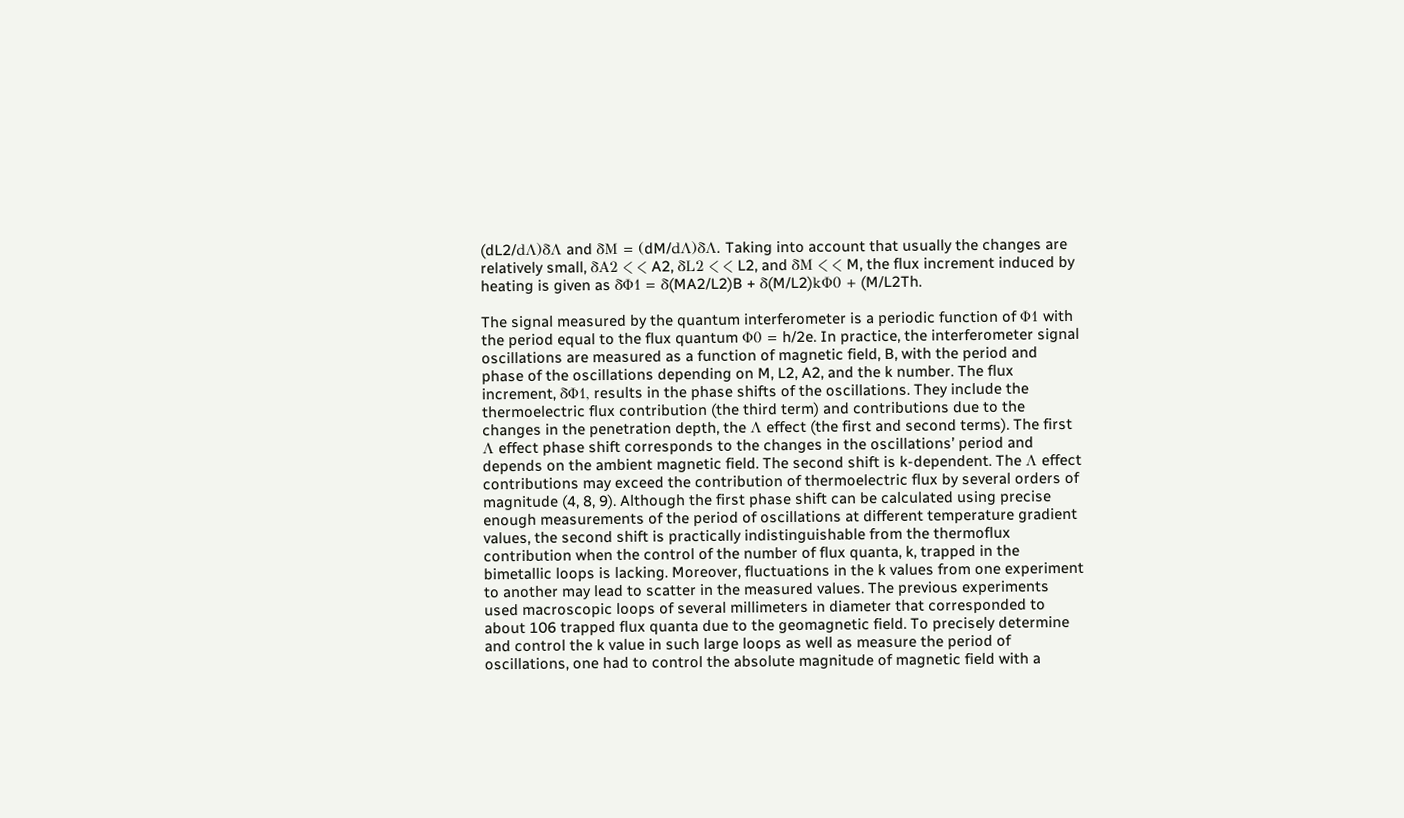(dL2/dΛ)δΛ and δM = (dM/dΛ)δΛ. Taking into account that usually the changes are relatively small, δA2 < < A2, δL2 < < L2, and δM < < M, the flux increment induced by heating is given as δΦ1 = δ(MA2/L2)B + δ(M/L2)kΦ0 + (M/L2Th.

The signal measured by the quantum interferometer is a periodic function of Φ1 with the period equal to the flux quantum Φ0 = h/2e. In practice, the interferometer signal oscillations are measured as a function of magnetic field, B, with the period and phase of the oscillations depending on M, L2, A2, and the k number. The flux increment, δΦ1, results in the phase shifts of the oscillations. They include the thermoelectric flux contribution (the third term) and contributions due to the changes in the penetration depth, the Λ effect (the first and second terms). The first Λ effect phase shift corresponds to the changes in the oscillations’ period and depends on the ambient magnetic field. The second shift is k-dependent. The Λ effect contributions may exceed the contribution of thermoelectric flux by several orders of magnitude (4, 8, 9). Although the first phase shift can be calculated using precise enough measurements of the period of oscillations at different temperature gradient values, the second shift is practically indistinguishable from the thermoflux contribution when the control of the number of flux quanta, k, trapped in the bimetallic loops is lacking. Moreover, fluctuations in the k values from one experiment to another may lead to scatter in the measured values. The previous experiments used macroscopic loops of several millimeters in diameter that corresponded to about 106 trapped flux quanta due to the geomagnetic field. To precisely determine and control the k value in such large loops as well as measure the period of oscillations, one had to control the absolute magnitude of magnetic field with a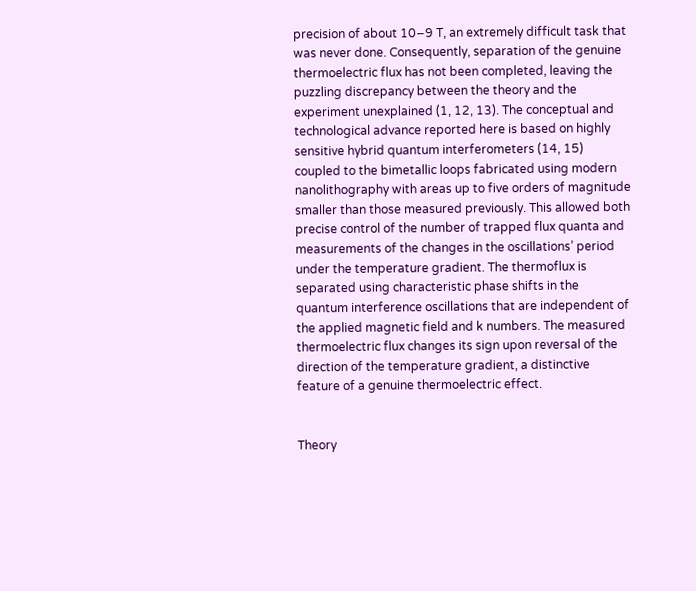precision of about 10−9 T, an extremely difficult task that was never done. Consequently, separation of the genuine thermoelectric flux has not been completed, leaving the puzzling discrepancy between the theory and the experiment unexplained (1, 12, 13). The conceptual and technological advance reported here is based on highly sensitive hybrid quantum interferometers (14, 15) coupled to the bimetallic loops fabricated using modern nanolithography with areas up to five orders of magnitude smaller than those measured previously. This allowed both precise control of the number of trapped flux quanta and measurements of the changes in the oscillations’ period under the temperature gradient. The thermoflux is separated using characteristic phase shifts in the quantum interference oscillations that are independent of the applied magnetic field and k numbers. The measured thermoelectric flux changes its sign upon reversal of the direction of the temperature gradient, a distinctive feature of a genuine thermoelectric effect.


Theory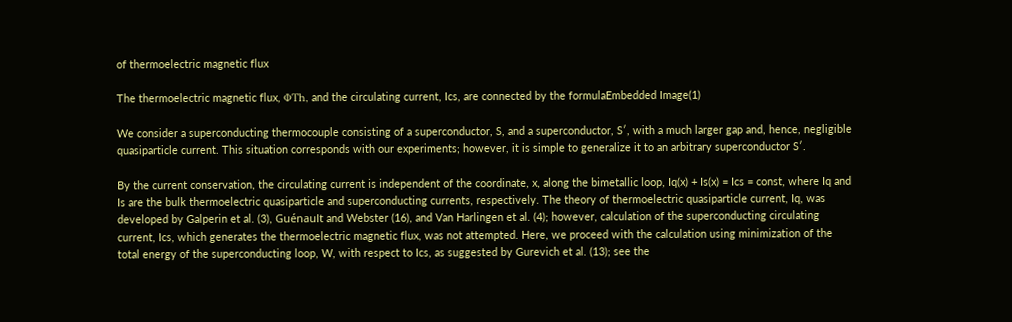of thermoelectric magnetic flux

The thermoelectric magnetic flux, ΦTh, and the circulating current, Ics, are connected by the formulaEmbedded Image(1)

We consider a superconducting thermocouple consisting of a superconductor, S, and a superconductor, S′, with a much larger gap and, hence, negligible quasiparticle current. This situation corresponds with our experiments; however, it is simple to generalize it to an arbitrary superconductor S′.

By the current conservation, the circulating current is independent of the coordinate, x, along the bimetallic loop, Iq(x) + Is(x) = Ics = const, where Iq and Is are the bulk thermoelectric quasiparticle and superconducting currents, respectively. The theory of thermoelectric quasiparticle current, Iq, was developed by Galperin et al. (3), Guénault and Webster (16), and Van Harlingen et al. (4); however, calculation of the superconducting circulating current, Ics, which generates the thermoelectric magnetic flux, was not attempted. Here, we proceed with the calculation using minimization of the total energy of the superconducting loop, W, with respect to Ics, as suggested by Gurevich et al. (13); see the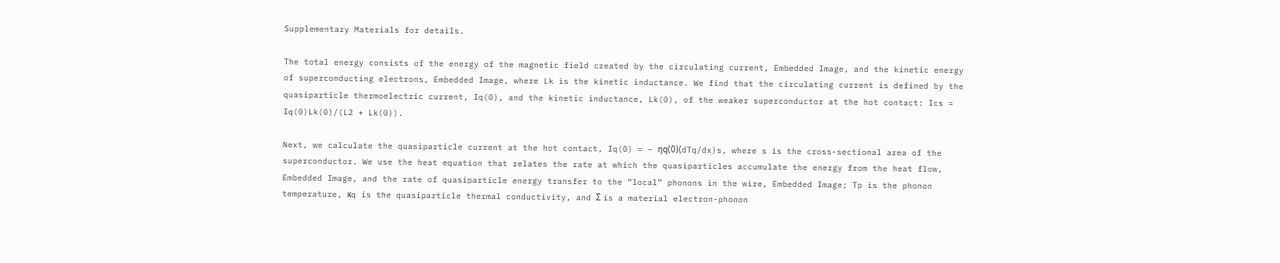Supplementary Materials for details.

The total energy consists of the energy of the magnetic field created by the circulating current, Embedded Image, and the kinetic energy of superconducting electrons, Embedded Image, where Lk is the kinetic inductance. We find that the circulating current is defined by the quasiparticle thermoelectric current, Iq(0), and the kinetic inductance, Lk(0), of the weaker superconductor at the hot contact: Ics = Iq(0)Lk(0)/(L2 + Lk(0)).

Next, we calculate the quasiparticle current at the hot contact, Iq(0) = − ηq(0)(dTq/dx)s, where s is the cross-sectional area of the superconductor. We use the heat equation that relates the rate at which the quasiparticles accumulate the energy from the heat flow, Embedded Image, and the rate of quasiparticle energy transfer to the “local” phonons in the wire, Embedded Image; Tp is the phonon temperature, κq is the quasiparticle thermal conductivity, and Σ is a material electron-phonon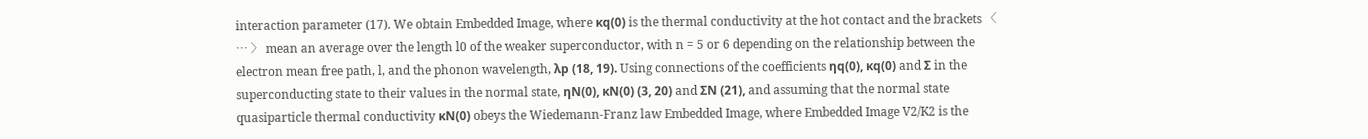interaction parameter (17). We obtain Embedded Image, where κq(0) is the thermal conductivity at the hot contact and the brackets 〈 … 〉 mean an average over the length l0 of the weaker superconductor, with n = 5 or 6 depending on the relationship between the electron mean free path, l, and the phonon wavelength, λp (18, 19). Using connections of the coefficients ηq(0), κq(0) and Σ in the superconducting state to their values in the normal state, ηN(0), κN(0) (3, 20) and ΣN (21), and assuming that the normal state quasiparticle thermal conductivity κN(0) obeys the Wiedemann-Franz law Embedded Image, where Embedded Image V2/K2 is the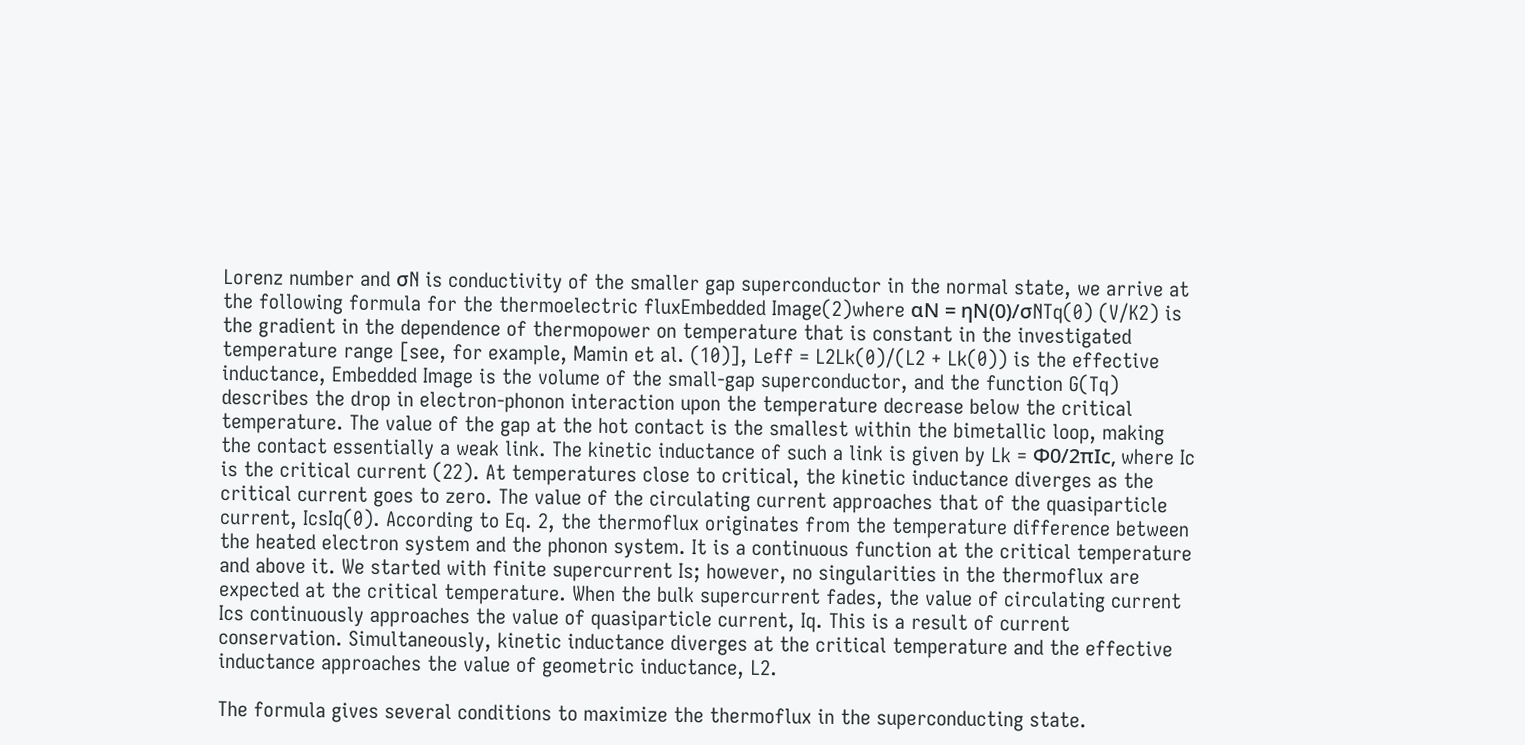Lorenz number and σN is conductivity of the smaller gap superconductor in the normal state, we arrive at the following formula for the thermoelectric fluxEmbedded Image(2)where αN = ηN(0)/σNTq(0) (V/K2) is the gradient in the dependence of thermopower on temperature that is constant in the investigated temperature range [see, for example, Mamin et al. (10)], Leff = L2Lk(0)/(L2 + Lk(0)) is the effective inductance, Embedded Image is the volume of the small-gap superconductor, and the function G(Tq) describes the drop in electron-phonon interaction upon the temperature decrease below the critical temperature. The value of the gap at the hot contact is the smallest within the bimetallic loop, making the contact essentially a weak link. The kinetic inductance of such a link is given by Lk = Φ0/2πIc, where Ic is the critical current (22). At temperatures close to critical, the kinetic inductance diverges as the critical current goes to zero. The value of the circulating current approaches that of the quasiparticle current, IcsIq(0). According to Eq. 2, the thermoflux originates from the temperature difference between the heated electron system and the phonon system. It is a continuous function at the critical temperature and above it. We started with finite supercurrent Is; however, no singularities in the thermoflux are expected at the critical temperature. When the bulk supercurrent fades, the value of circulating current Ics continuously approaches the value of quasiparticle current, Iq. This is a result of current conservation. Simultaneously, kinetic inductance diverges at the critical temperature and the effective inductance approaches the value of geometric inductance, L2.

The formula gives several conditions to maximize the thermoflux in the superconducting state.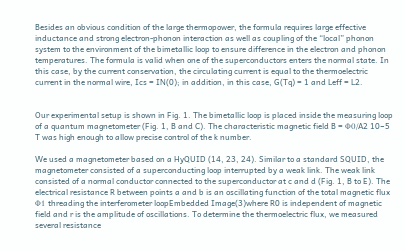Besides an obvious condition of the large thermopower, the formula requires large effective inductance and strong electron-phonon interaction as well as coupling of the “local” phonon system to the environment of the bimetallic loop to ensure difference in the electron and phonon temperatures. The formula is valid when one of the superconductors enters the normal state. In this case, by the current conservation, the circulating current is equal to the thermoelectric current in the normal wire, Ics = IN(0); in addition, in this case, G(Tq) = 1 and Leff = L2.


Our experimental setup is shown in Fig. 1. The bimetallic loop is placed inside the measuring loop of a quantum magnetometer (Fig. 1, B and C). The characteristic magnetic field B = Φ0/A2 10−5 T was high enough to allow precise control of the k number.

We used a magnetometer based on a HyQUID (14, 23, 24). Similar to a standard SQUID, the magnetometer consisted of a superconducting loop interrupted by a weak link. The weak link consisted of a normal conductor connected to the superconductor at c and d (Fig. 1, B to E). The electrical resistance R between points a and b is an oscillating function of the total magnetic flux Φ1 threading the interferometer loopEmbedded Image(3)where R0 is independent of magnetic field and r is the amplitude of oscillations. To determine the thermoelectric flux, we measured several resistance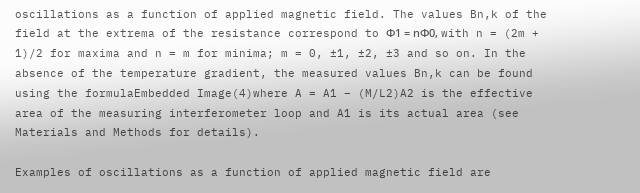oscillations as a function of applied magnetic field. The values Bn,k of the field at the extrema of the resistance correspond to Φ1 = nΦ0, with n = (2m + 1)/2 for maxima and n = m for minima; m = 0, ±1, ±2, ±3 and so on. In the absence of the temperature gradient, the measured values Bn,k can be found using the formulaEmbedded Image(4)where A = A1 − (M/L2)A2 is the effective area of the measuring interferometer loop and A1 is its actual area (see Materials and Methods for details).

Examples of oscillations as a function of applied magnetic field are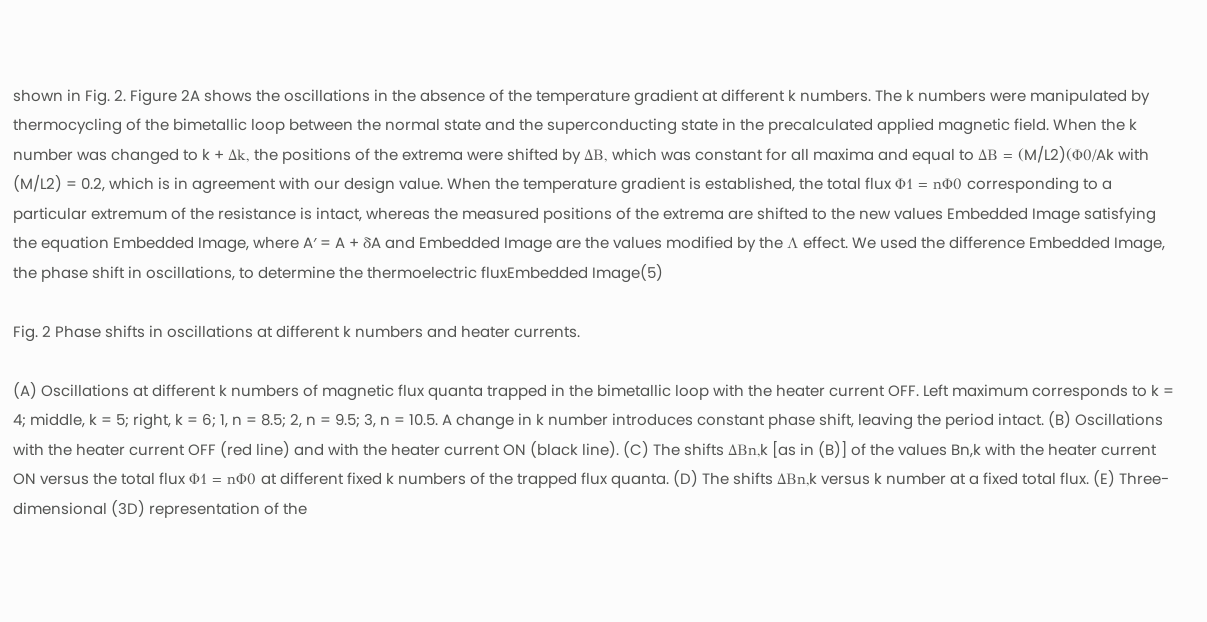shown in Fig. 2. Figure 2A shows the oscillations in the absence of the temperature gradient at different k numbers. The k numbers were manipulated by thermocycling of the bimetallic loop between the normal state and the superconducting state in the precalculated applied magnetic field. When the k number was changed to k + Δk, the positions of the extrema were shifted by ΔB, which was constant for all maxima and equal to ΔB = (M/L2)(Φ0/Ak with (M/L2) = 0.2, which is in agreement with our design value. When the temperature gradient is established, the total flux Φ1 = nΦ0 corresponding to a particular extremum of the resistance is intact, whereas the measured positions of the extrema are shifted to the new values Embedded Image satisfying the equation Embedded Image, where A′ = A + δA and Embedded Image are the values modified by the Λ effect. We used the difference Embedded Image, the phase shift in oscillations, to determine the thermoelectric fluxEmbedded Image(5)

Fig. 2 Phase shifts in oscillations at different k numbers and heater currents.

(A) Oscillations at different k numbers of magnetic flux quanta trapped in the bimetallic loop with the heater current OFF. Left maximum corresponds to k = 4; middle, k = 5; right, k = 6; 1, n = 8.5; 2, n = 9.5; 3, n = 10.5. A change in k number introduces constant phase shift, leaving the period intact. (B) Oscillations with the heater current OFF (red line) and with the heater current ON (black line). (C) The shifts ΔBn,k [as in (B)] of the values Bn,k with the heater current ON versus the total flux Φ1 = nΦ0 at different fixed k numbers of the trapped flux quanta. (D) The shifts ΔBn,k versus k number at a fixed total flux. (E) Three-dimensional (3D) representation of the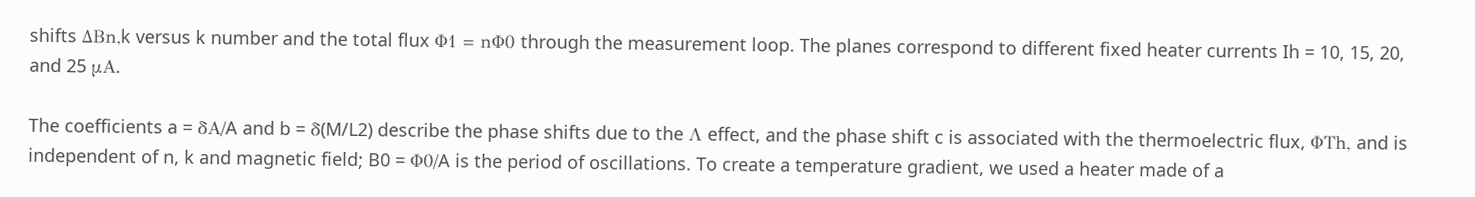shifts ΔBn,k versus k number and the total flux Φ1 = nΦ0 through the measurement loop. The planes correspond to different fixed heater currents Ih = 10, 15, 20, and 25 μA.

The coefficients a = δA/A and b = δ(M/L2) describe the phase shifts due to the Λ effect, and the phase shift c is associated with the thermoelectric flux, ΦTh, and is independent of n, k and magnetic field; B0 = Φ0/A is the period of oscillations. To create a temperature gradient, we used a heater made of a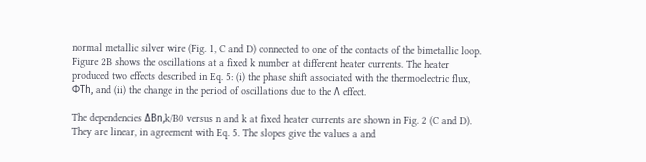normal metallic silver wire (Fig. 1, C and D) connected to one of the contacts of the bimetallic loop. Figure 2B shows the oscillations at a fixed k number at different heater currents. The heater produced two effects described in Eq. 5: (i) the phase shift associated with the thermoelectric flux, ΦTh, and (ii) the change in the period of oscillations due to the Λ effect.

The dependencies ΔBn,k/B0 versus n and k at fixed heater currents are shown in Fig. 2 (C and D). They are linear, in agreement with Eq. 5. The slopes give the values a and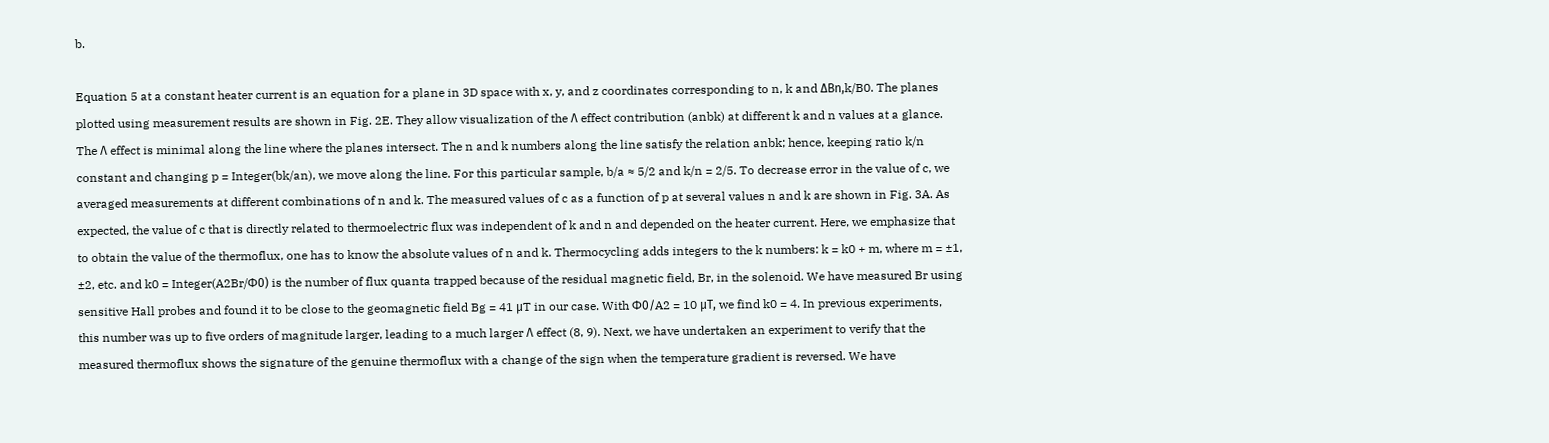b.

Equation 5 at a constant heater current is an equation for a plane in 3D space with x, y, and z coordinates corresponding to n, k and ΔBn,k/B0. The planes plotted using measurement results are shown in Fig. 2E. They allow visualization of the Λ effect contribution (anbk) at different k and n values at a glance. The Λ effect is minimal along the line where the planes intersect. The n and k numbers along the line satisfy the relation anbk; hence, keeping ratio k/n constant and changing p = Integer(bk/an), we move along the line. For this particular sample, b/a ≈ 5/2 and k/n = 2/5. To decrease error in the value of c, we averaged measurements at different combinations of n and k. The measured values of c as a function of p at several values n and k are shown in Fig. 3A. As expected, the value of c that is directly related to thermoelectric flux was independent of k and n and depended on the heater current. Here, we emphasize that to obtain the value of the thermoflux, one has to know the absolute values of n and k. Thermocycling adds integers to the k numbers: k = k0 + m, where m = ±1, ±2, etc. and k0 = Integer(A2Br/Φ0) is the number of flux quanta trapped because of the residual magnetic field, Br, in the solenoid. We have measured Br using sensitive Hall probes and found it to be close to the geomagnetic field Bg = 41 μT in our case. With Φ0/A2 = 10 μT, we find k0 = 4. In previous experiments, this number was up to five orders of magnitude larger, leading to a much larger Λ effect (8, 9). Next, we have undertaken an experiment to verify that the measured thermoflux shows the signature of the genuine thermoflux with a change of the sign when the temperature gradient is reversed. We have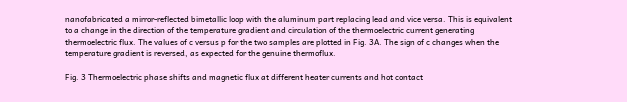nanofabricated a mirror-reflected bimetallic loop with the aluminum part replacing lead and vice versa. This is equivalent to a change in the direction of the temperature gradient and circulation of the thermoelectric current generating thermoelectric flux. The values of c versus p for the two samples are plotted in Fig. 3A. The sign of c changes when the temperature gradient is reversed, as expected for the genuine thermoflux.

Fig. 3 Thermoelectric phase shifts and magnetic flux at different heater currents and hot contact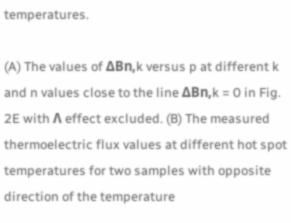temperatures.

(A) The values of ΔBn,k versus p at different k and n values close to the line ΔBn,k = 0 in Fig. 2E with Λ effect excluded. (B) The measured thermoelectric flux values at different hot spot temperatures for two samples with opposite direction of the temperature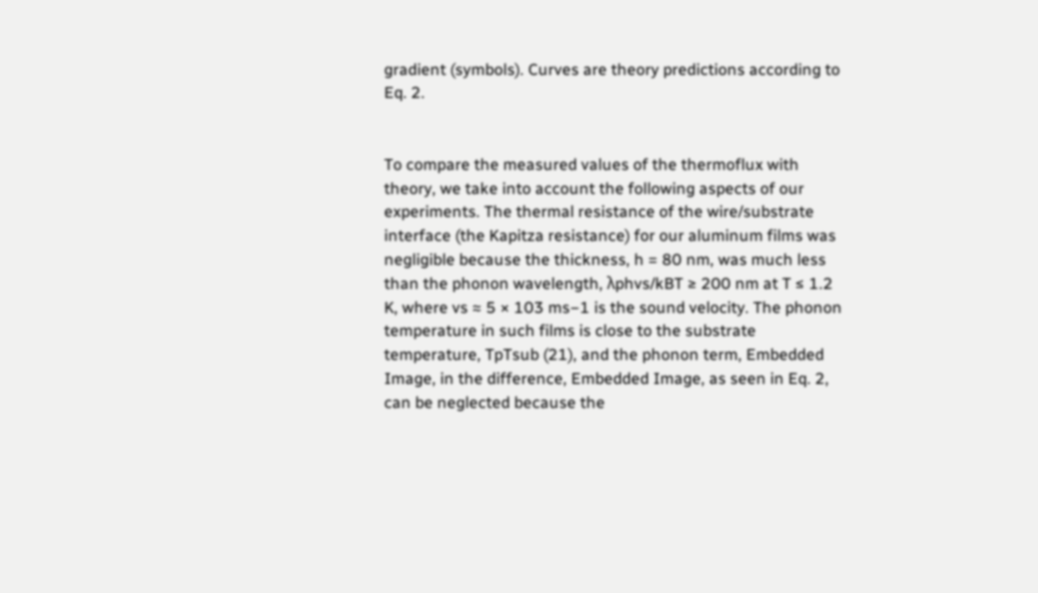gradient (symbols). Curves are theory predictions according to Eq. 2.


To compare the measured values of the thermoflux with theory, we take into account the following aspects of our experiments. The thermal resistance of the wire/substrate interface (the Kapitza resistance) for our aluminum films was negligible because the thickness, h = 80 nm, was much less than the phonon wavelength, λphvs/kBT ≥ 200 nm at T ≤ 1.2 K, where vs ≈ 5 × 103 ms−1 is the sound velocity. The phonon temperature in such films is close to the substrate temperature, TpTsub (21), and the phonon term, Embedded Image, in the difference, Embedded Image, as seen in Eq. 2, can be neglected because the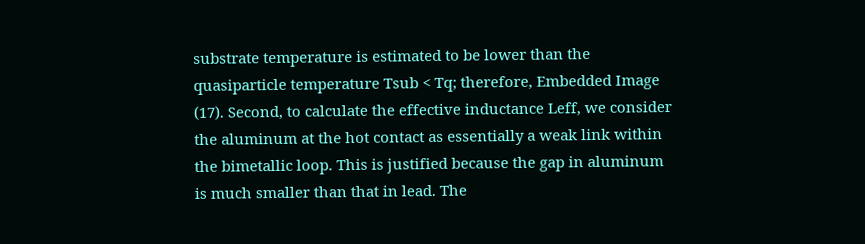substrate temperature is estimated to be lower than the quasiparticle temperature Tsub < Tq; therefore, Embedded Image (17). Second, to calculate the effective inductance Leff, we consider the aluminum at the hot contact as essentially a weak link within the bimetallic loop. This is justified because the gap in aluminum is much smaller than that in lead. The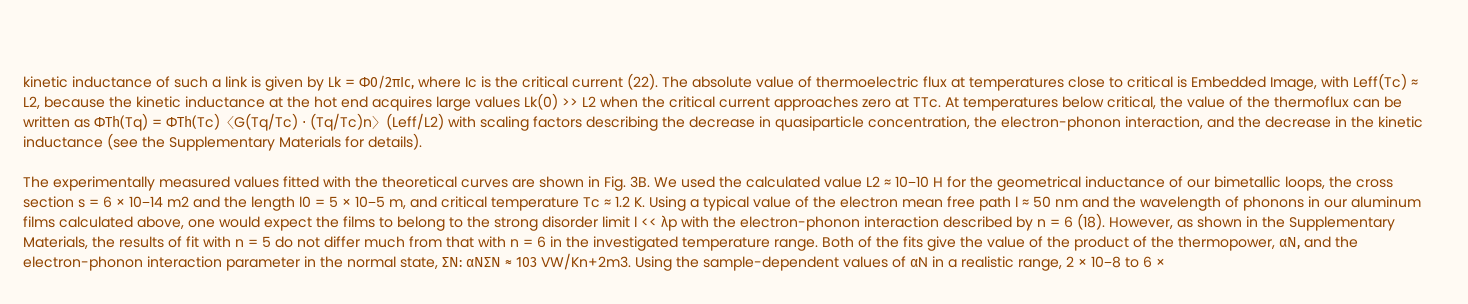kinetic inductance of such a link is given by Lk = Φ0/2πIc, where Ic is the critical current (22). The absolute value of thermoelectric flux at temperatures close to critical is Embedded Image, with Leff(Tc) ≈ L2, because the kinetic inductance at the hot end acquires large values Lk(0) >> L2 when the critical current approaches zero at TTc. At temperatures below critical, the value of the thermoflux can be written as ΦTh(Tq) = ΦTh(Tc)〈G(Tq/Tc) ⋅ (Tq/Tc)n〉(Leff/L2) with scaling factors describing the decrease in quasiparticle concentration, the electron-phonon interaction, and the decrease in the kinetic inductance (see the Supplementary Materials for details).

The experimentally measured values fitted with the theoretical curves are shown in Fig. 3B. We used the calculated value L2 ≈ 10−10 H for the geometrical inductance of our bimetallic loops, the cross section s = 6 × 10−14 m2 and the length l0 = 5 × 10−5 m, and critical temperature Tc ≈ 1.2 K. Using a typical value of the electron mean free path l ≈ 50 nm and the wavelength of phonons in our aluminum films calculated above, one would expect the films to belong to the strong disorder limit l << λp with the electron-phonon interaction described by n = 6 (18). However, as shown in the Supplementary Materials, the results of fit with n = 5 do not differ much from that with n = 6 in the investigated temperature range. Both of the fits give the value of the product of the thermopower, αN, and the electron-phonon interaction parameter in the normal state, ΣN: αNΣN ≈ 103 VW/Kn+2m3. Using the sample-dependent values of αN in a realistic range, 2 × 10−8 to 6 ×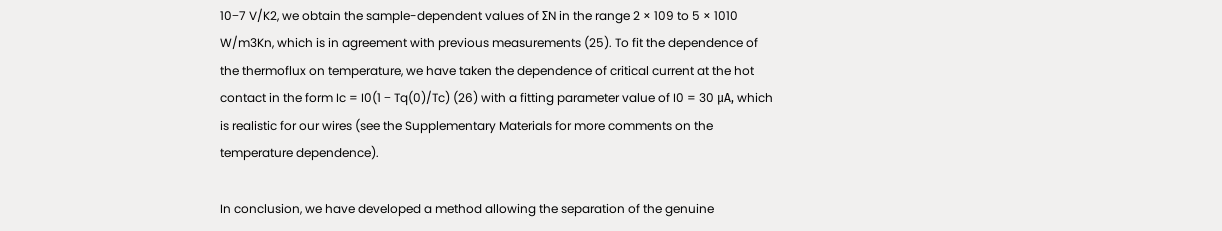10−7 V/K2, we obtain the sample-dependent values of ΣN in the range 2 × 109 to 5 × 1010 W/m3Kn, which is in agreement with previous measurements (25). To fit the dependence of the thermoflux on temperature, we have taken the dependence of critical current at the hot contact in the form Ic = I0(1 − Tq(0)/Tc) (26) with a fitting parameter value of I0 = 30 μA, which is realistic for our wires (see the Supplementary Materials for more comments on the temperature dependence).

In conclusion, we have developed a method allowing the separation of the genuine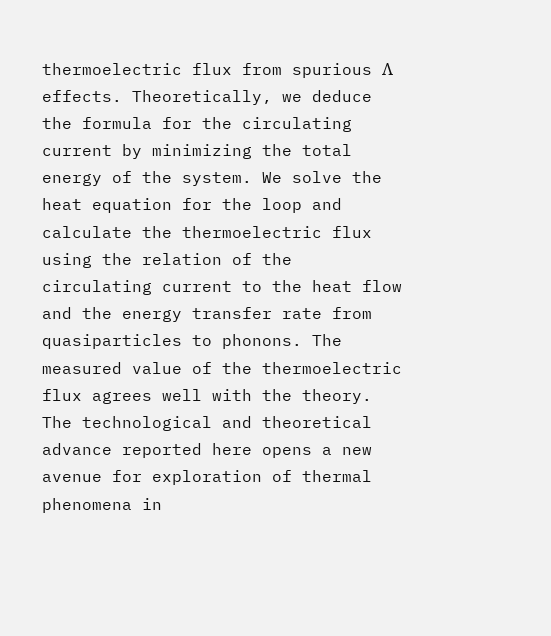thermoelectric flux from spurious Λ effects. Theoretically, we deduce the formula for the circulating current by minimizing the total energy of the system. We solve the heat equation for the loop and calculate the thermoelectric flux using the relation of the circulating current to the heat flow and the energy transfer rate from quasiparticles to phonons. The measured value of the thermoelectric flux agrees well with the theory. The technological and theoretical advance reported here opens a new avenue for exploration of thermal phenomena in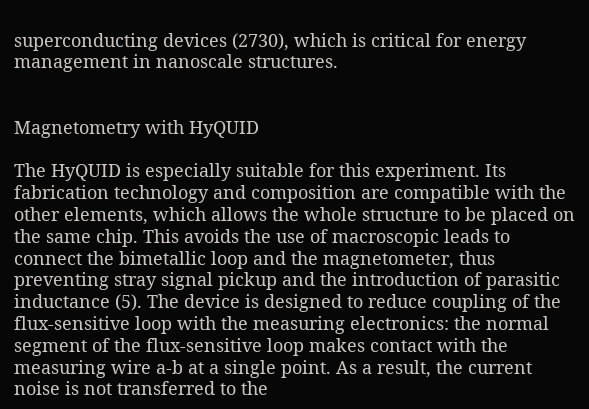superconducting devices (2730), which is critical for energy management in nanoscale structures.


Magnetometry with HyQUID

The HyQUID is especially suitable for this experiment. Its fabrication technology and composition are compatible with the other elements, which allows the whole structure to be placed on the same chip. This avoids the use of macroscopic leads to connect the bimetallic loop and the magnetometer, thus preventing stray signal pickup and the introduction of parasitic inductance (5). The device is designed to reduce coupling of the flux-sensitive loop with the measuring electronics: the normal segment of the flux-sensitive loop makes contact with the measuring wire a-b at a single point. As a result, the current noise is not transferred to the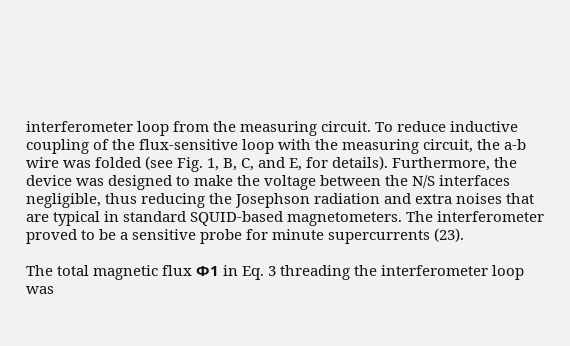interferometer loop from the measuring circuit. To reduce inductive coupling of the flux-sensitive loop with the measuring circuit, the a-b wire was folded (see Fig. 1, B, C, and E, for details). Furthermore, the device was designed to make the voltage between the N/S interfaces negligible, thus reducing the Josephson radiation and extra noises that are typical in standard SQUID-based magnetometers. The interferometer proved to be a sensitive probe for minute supercurrents (23).

The total magnetic flux Φ1 in Eq. 3 threading the interferometer loop was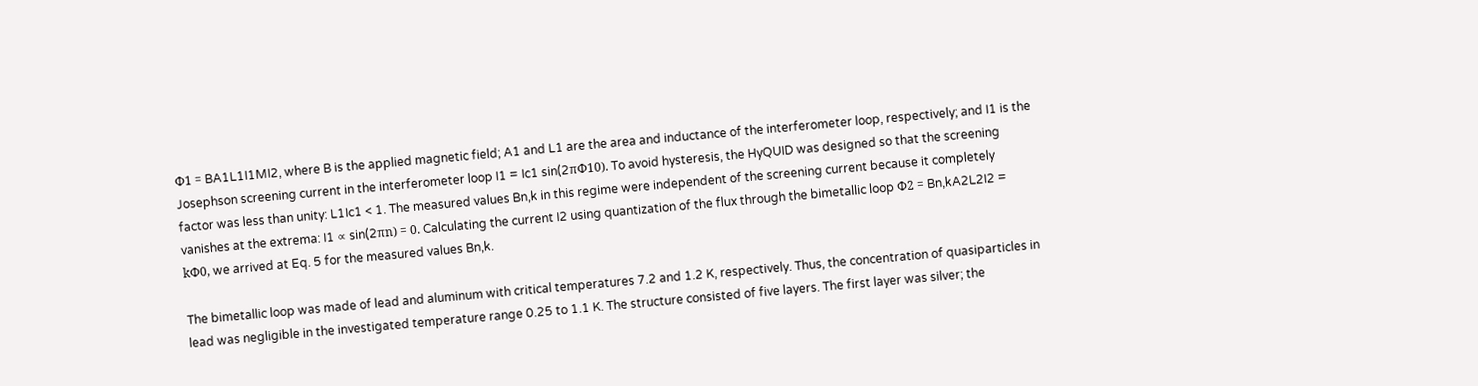Φ1 = BA1L1I1MI2, where B is the applied magnetic field; A1 and L1 are the area and inductance of the interferometer loop, respectively; and I1 is the Josephson screening current in the interferometer loop I1 = Ic1 sin(2πΦ10). To avoid hysteresis, the HyQUID was designed so that the screening factor was less than unity: L1Ic1 < 1. The measured values Bn,k in this regime were independent of the screening current because it completely vanishes at the extrema: I1 ∝ sin(2πn) = 0. Calculating the current I2 using quantization of the flux through the bimetallic loop Φ2 = Bn,kA2L2I2 = kΦ0, we arrived at Eq. 5 for the measured values Bn,k.

The bimetallic loop was made of lead and aluminum with critical temperatures 7.2 and 1.2 K, respectively. Thus, the concentration of quasiparticles in lead was negligible in the investigated temperature range 0.25 to 1.1 K. The structure consisted of five layers. The first layer was silver; the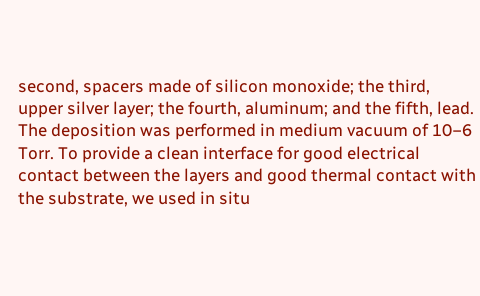second, spacers made of silicon monoxide; the third, upper silver layer; the fourth, aluminum; and the fifth, lead. The deposition was performed in medium vacuum of 10−6 Torr. To provide a clean interface for good electrical contact between the layers and good thermal contact with the substrate, we used in situ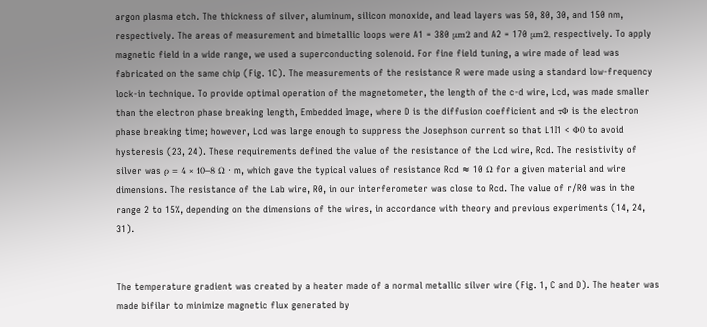argon plasma etch. The thickness of silver, aluminum, silicon monoxide, and lead layers was 50, 80, 30, and 150 nm, respectively. The areas of measurement and bimetallic loops were A1 = 380 μm2 and A2 = 170 μm2, respectively. To apply magnetic field in a wide range, we used a superconducting solenoid. For fine field tuning, a wire made of lead was fabricated on the same chip (Fig. 1C). The measurements of the resistance R were made using a standard low-frequency lock-in technique. To provide optimal operation of the magnetometer, the length of the c-d wire, Lcd, was made smaller than the electron phase breaking length, Embedded Image, where D is the diffusion coefficient and τΦ is the electron phase breaking time; however, Lcd was large enough to suppress the Josephson current so that L1I1 < Φ0 to avoid hysteresis (23, 24). These requirements defined the value of the resistance of the Lcd wire, Rcd. The resistivity of silver was ρ = 4 × 10−8 Ω ⋅ m, which gave the typical values of resistance Rcd ≈ 10 Ω for a given material and wire dimensions. The resistance of the Lab wire, R0, in our interferometer was close to Rcd. The value of r/R0 was in the range 2 to 15%, depending on the dimensions of the wires, in accordance with theory and previous experiments (14, 24, 31).


The temperature gradient was created by a heater made of a normal metallic silver wire (Fig. 1, C and D). The heater was made bifilar to minimize magnetic flux generated by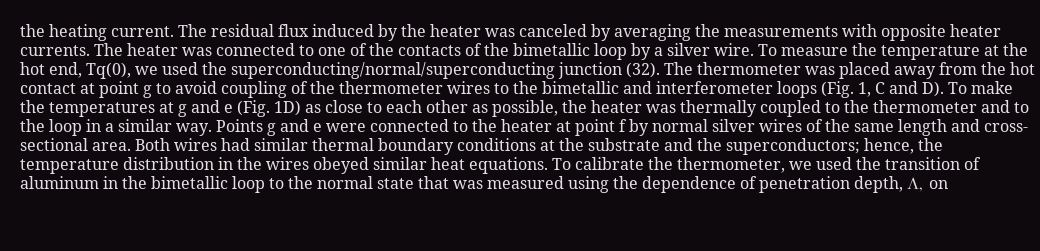the heating current. The residual flux induced by the heater was canceled by averaging the measurements with opposite heater currents. The heater was connected to one of the contacts of the bimetallic loop by a silver wire. To measure the temperature at the hot end, Tq(0), we used the superconducting/normal/superconducting junction (32). The thermometer was placed away from the hot contact at point g to avoid coupling of the thermometer wires to the bimetallic and interferometer loops (Fig. 1, C and D). To make the temperatures at g and e (Fig. 1D) as close to each other as possible, the heater was thermally coupled to the thermometer and to the loop in a similar way. Points g and e were connected to the heater at point f by normal silver wires of the same length and cross-sectional area. Both wires had similar thermal boundary conditions at the substrate and the superconductors; hence, the temperature distribution in the wires obeyed similar heat equations. To calibrate the thermometer, we used the transition of aluminum in the bimetallic loop to the normal state that was measured using the dependence of penetration depth, Λ, on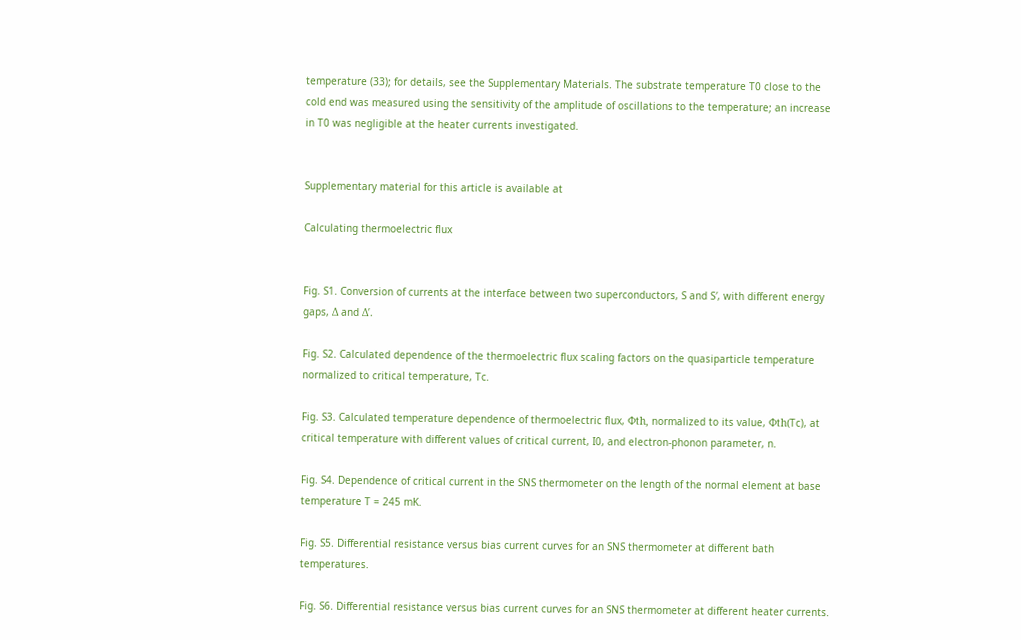temperature (33); for details, see the Supplementary Materials. The substrate temperature T0 close to the cold end was measured using the sensitivity of the amplitude of oscillations to the temperature; an increase in T0 was negligible at the heater currents investigated.


Supplementary material for this article is available at

Calculating thermoelectric flux


Fig. S1. Conversion of currents at the interface between two superconductors, S and S′, with different energy gaps, Δ and Δ′.

Fig. S2. Calculated dependence of the thermoelectric flux scaling factors on the quasiparticle temperature normalized to critical temperature, Tc.

Fig. S3. Calculated temperature dependence of thermoelectric flux, Φth, normalized to its value, Φth(Tc), at critical temperature with different values of critical current, I0, and electron-phonon parameter, n.

Fig. S4. Dependence of critical current in the SNS thermometer on the length of the normal element at base temperature T = 245 mK.

Fig. S5. Differential resistance versus bias current curves for an SNS thermometer at different bath temperatures.

Fig. S6. Differential resistance versus bias current curves for an SNS thermometer at different heater currents.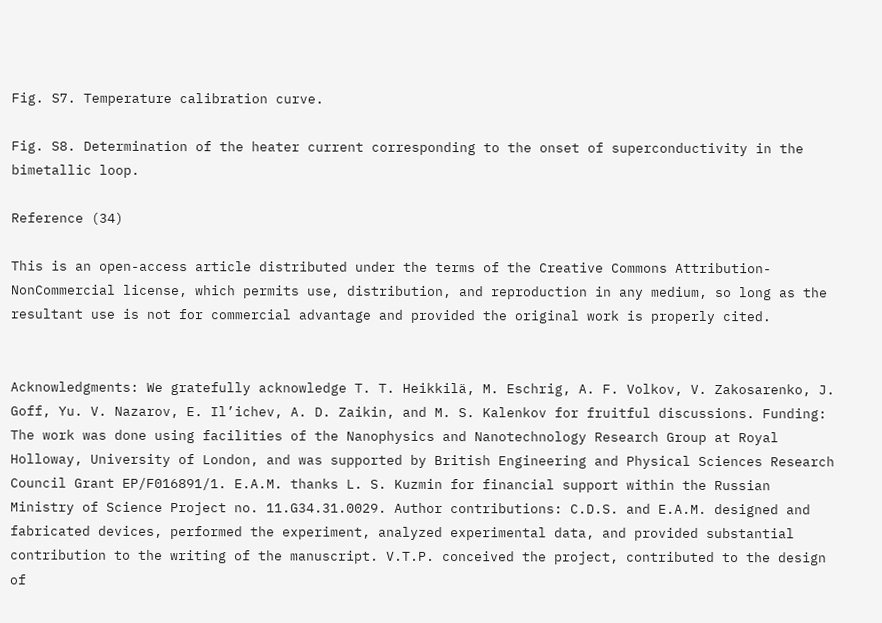Fig. S7. Temperature calibration curve.

Fig. S8. Determination of the heater current corresponding to the onset of superconductivity in the bimetallic loop.

Reference (34)

This is an open-access article distributed under the terms of the Creative Commons Attribution-NonCommercial license, which permits use, distribution, and reproduction in any medium, so long as the resultant use is not for commercial advantage and provided the original work is properly cited.


Acknowledgments: We gratefully acknowledge T. T. Heikkilä, M. Eschrig, A. F. Volkov, V. Zakosarenko, J. Goff, Yu. V. Nazarov, E. Il’ichev, A. D. Zaikin, and M. S. Kalenkov for fruitful discussions. Funding: The work was done using facilities of the Nanophysics and Nanotechnology Research Group at Royal Holloway, University of London, and was supported by British Engineering and Physical Sciences Research Council Grant EP/F016891/1. E.A.M. thanks L. S. Kuzmin for financial support within the Russian Ministry of Science Project no. 11.G34.31.0029. Author contributions: C.D.S. and E.A.M. designed and fabricated devices, performed the experiment, analyzed experimental data, and provided substantial contribution to the writing of the manuscript. V.T.P. conceived the project, contributed to the design of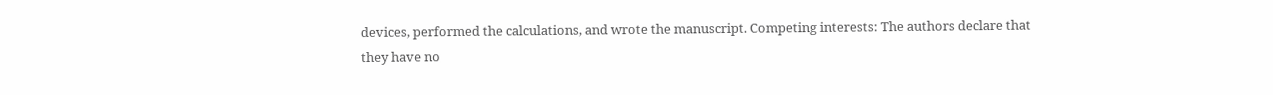devices, performed the calculations, and wrote the manuscript. Competing interests: The authors declare that they have no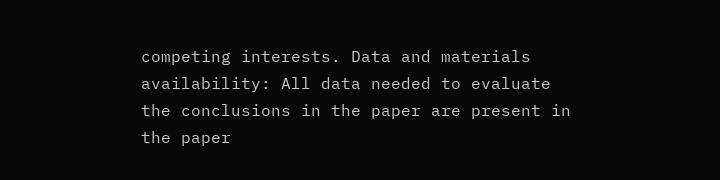competing interests. Data and materials availability: All data needed to evaluate the conclusions in the paper are present in the paper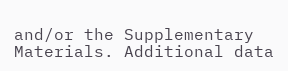and/or the Supplementary Materials. Additional data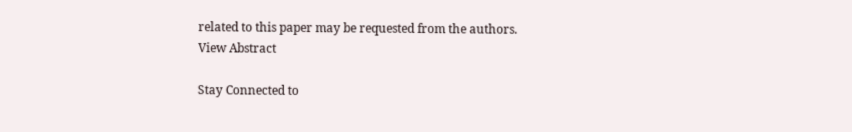related to this paper may be requested from the authors.
View Abstract

Stay Connected to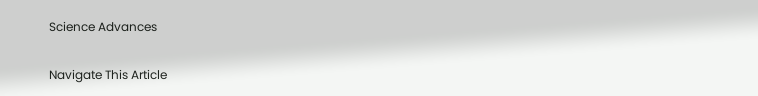Science Advances

Navigate This Article